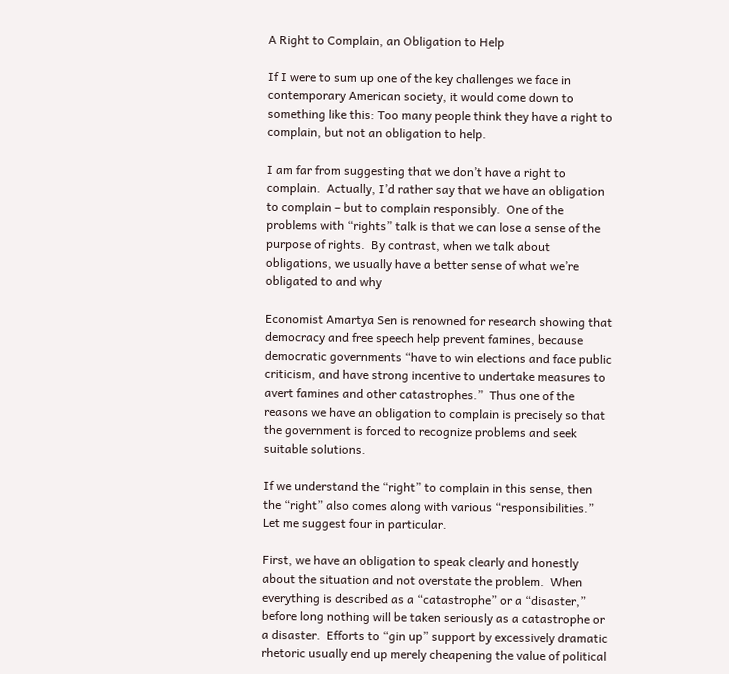A Right to Complain, an Obligation to Help

If I were to sum up one of the key challenges we face in contemporary American society, it would come down to something like this: Too many people think they have a right to complain, but not an obligation to help.

I am far from suggesting that we don’t have a right to complain.  Actually, I’d rather say that we have an obligation to complain – but to complain responsibly.  One of the problems with “rights” talk is that we can lose a sense of the purpose of rights.  By contrast, when we talk about obligations, we usually have a better sense of what we’re obligated to and why

Economist Amartya Sen is renowned for research showing that democracy and free speech help prevent famines, because democratic governments “have to win elections and face public criticism, and have strong incentive to undertake measures to avert famines and other catastrophes.”  Thus one of the reasons we have an obligation to complain is precisely so that the government is forced to recognize problems and seek suitable solutions.

If we understand the “right” to complain in this sense, then the “right” also comes along with various “responsibilities.”  Let me suggest four in particular.

First, we have an obligation to speak clearly and honestly about the situation and not overstate the problem.  When everything is described as a “catastrophe” or a “disaster,” before long nothing will be taken seriously as a catastrophe or a disaster.  Efforts to “gin up” support by excessively dramatic rhetoric usually end up merely cheapening the value of political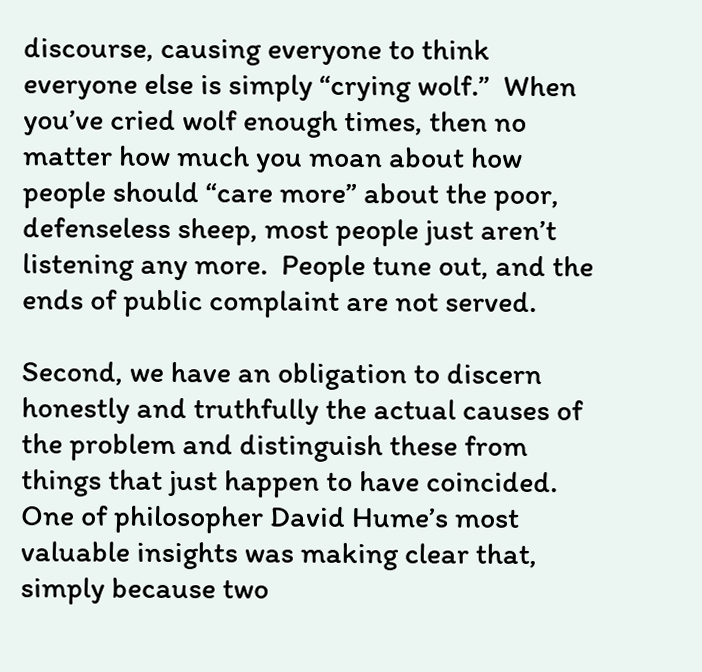discourse, causing everyone to think everyone else is simply “crying wolf.”  When you’ve cried wolf enough times, then no matter how much you moan about how people should “care more” about the poor, defenseless sheep, most people just aren’t listening any more.  People tune out, and the ends of public complaint are not served.

Second, we have an obligation to discern honestly and truthfully the actual causes of the problem and distinguish these from things that just happen to have coincided. One of philosopher David Hume’s most valuable insights was making clear that, simply because two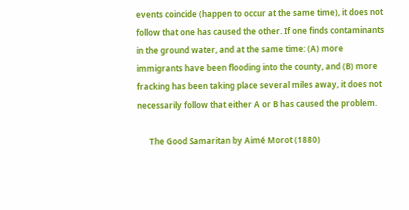events coincide (happen to occur at the same time), it does not follow that one has caused the other. If one finds contaminants in the ground water, and at the same time: (A) more immigrants have been flooding into the county, and (B) more fracking has been taking place several miles away, it does not necessarily follow that either A or B has caused the problem.

      The Good Samaritan by Aimé Morot (1880)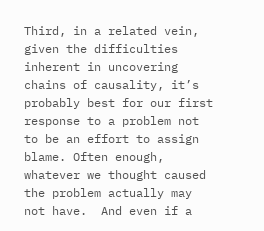Third, in a related vein, given the difficulties inherent in uncovering chains of causality, it’s probably best for our first response to a problem not to be an effort to assign blame. Often enough, whatever we thought caused the problem actually may not have.  And even if a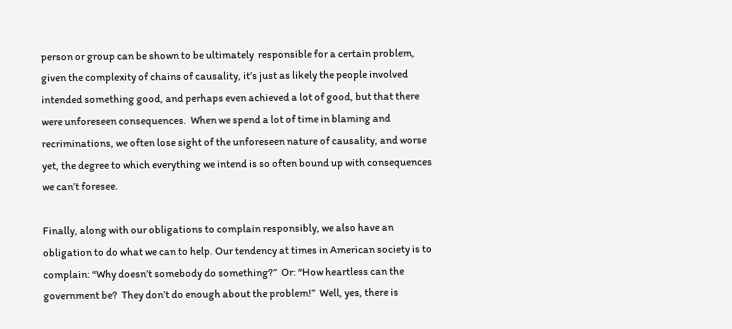person or group can be shown to be ultimately  responsible for a certain problem, given the complexity of chains of causality, it’s just as likely the people involved intended something good, and perhaps even achieved a lot of good, but that there were unforeseen consequences.  When we spend a lot of time in blaming and recriminations, we often lose sight of the unforeseen nature of causality, and worse yet, the degree to which everything we intend is so often bound up with consequences we can’t foresee.

Finally, along with our obligations to complain responsibly, we also have an obligation to do what we can to help. Our tendency at times in American society is to complain: “Why doesn’t somebody do something?”  Or: “How heartless can the government be?  They don’t do enough about the problem!”  Well, yes, there is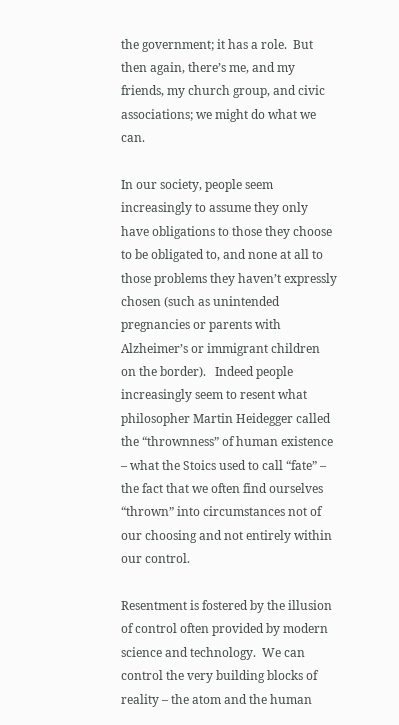the government; it has a role.  But then again, there’s me, and my friends, my church group, and civic associations; we might do what we can.

In our society, people seem increasingly to assume they only have obligations to those they choose to be obligated to, and none at all to those problems they haven’t expressly chosen (such as unintended pregnancies or parents with Alzheimer’s or immigrant children on the border).   Indeed people increasingly seem to resent what philosopher Martin Heidegger called the “thrownness” of human existence – what the Stoics used to call “fate” – the fact that we often find ourselves “thrown” into circumstances not of our choosing and not entirely within our control.

Resentment is fostered by the illusion of control often provided by modern science and technology.  We can control the very building blocks of reality – the atom and the human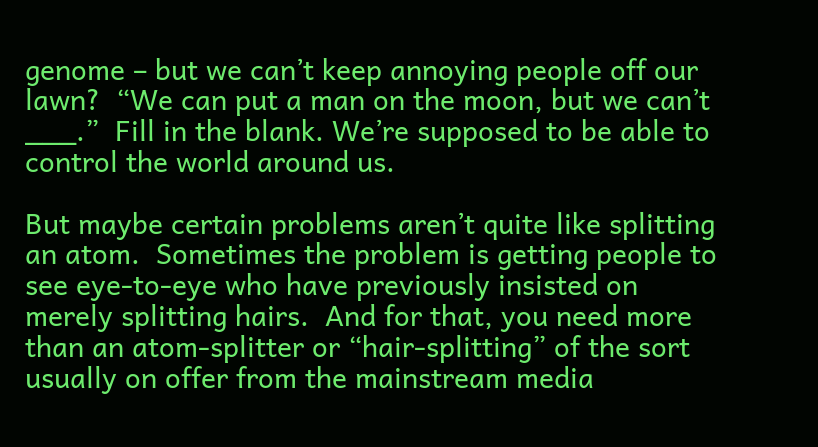genome – but we can’t keep annoying people off our lawn?  “We can put a man on the moon, but we can’t ___.”  Fill in the blank. We’re supposed to be able to control the world around us.

But maybe certain problems aren’t quite like splitting an atom.  Sometimes the problem is getting people to see eye-to-eye who have previously insisted on merely splitting hairs.  And for that, you need more than an atom-splitter or “hair-splitting” of the sort usually on offer from the mainstream media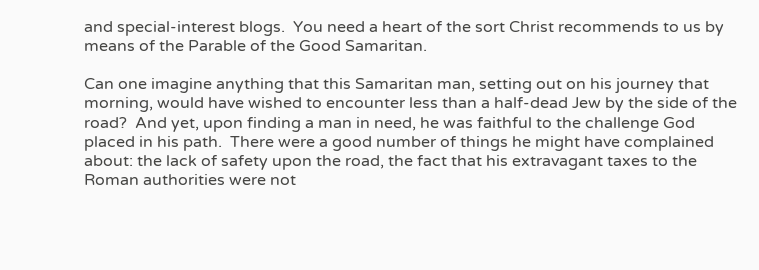and special-interest blogs.  You need a heart of the sort Christ recommends to us by means of the Parable of the Good Samaritan.

Can one imagine anything that this Samaritan man, setting out on his journey that morning, would have wished to encounter less than a half-dead Jew by the side of the road?  And yet, upon finding a man in need, he was faithful to the challenge God placed in his path.  There were a good number of things he might have complained about: the lack of safety upon the road, the fact that his extravagant taxes to the Roman authorities were not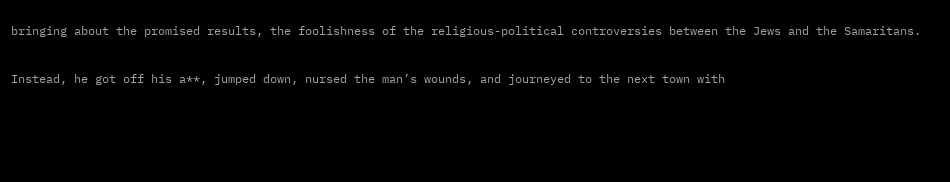bringing about the promised results, the foolishness of the religious-political controversies between the Jews and the Samaritans.

Instead, he got off his a**, jumped down, nursed the man’s wounds, and journeyed to the next town with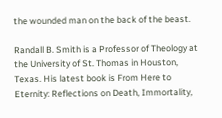the wounded man on the back of the beast.

Randall B. Smith is a Professor of Theology at the University of St. Thomas in Houston, Texas. His latest book is From Here to Eternity: Reflections on Death, Immortality,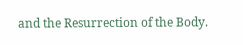and the Resurrection of the Body.